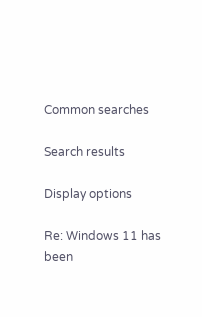Common searches

Search results

Display options

Re: Windows 11 has been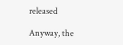released

Anyway, the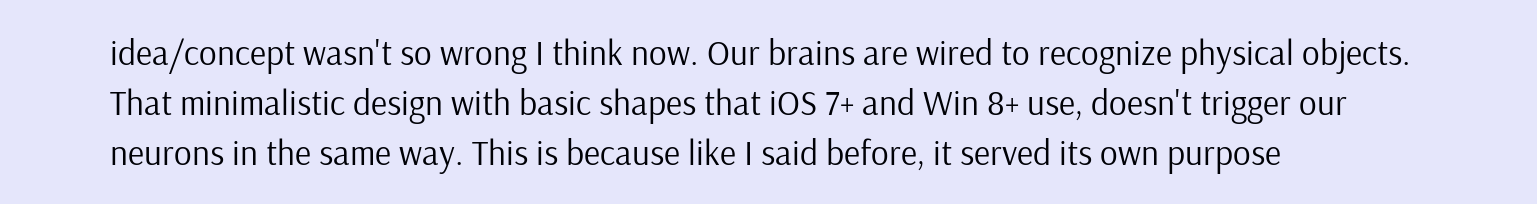idea/concept wasn't so wrong I think now. Our brains are wired to recognize physical objects. That minimalistic design with basic shapes that iOS 7+ and Win 8+ use, doesn't trigger our neurons in the same way. This is because like I said before, it served its own purpose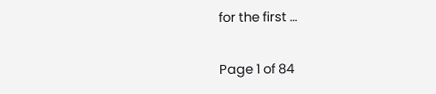for the first …

Page 1 of 84